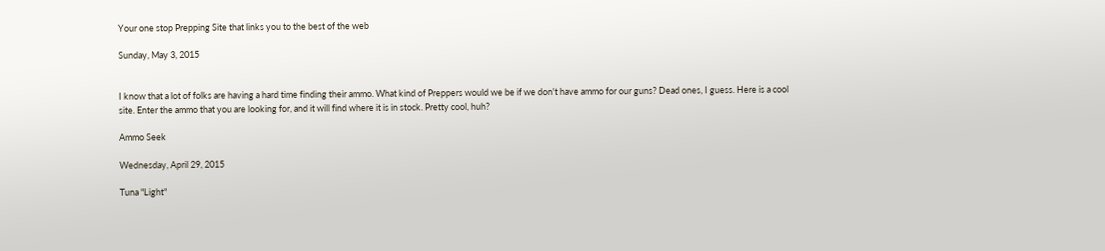Your one stop Prepping Site that links you to the best of the web

Sunday, May 3, 2015


I know that a lot of folks are having a hard time finding their ammo. What kind of Preppers would we be if we don't have ammo for our guns? Dead ones, I guess. Here is a cool site. Enter the ammo that you are looking for, and it will find where it is in stock. Pretty cool, huh?

Ammo Seek

Wednesday, April 29, 2015

Tuna "Light"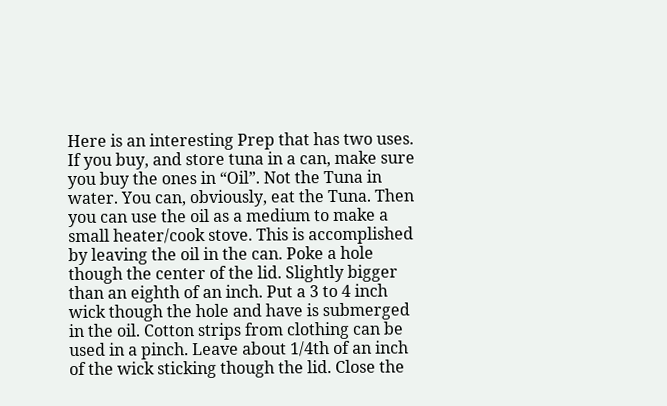Here is an interesting Prep that has two uses. If you buy, and store tuna in a can, make sure you buy the ones in “Oil”. Not the Tuna in water. You can, obviously, eat the Tuna. Then you can use the oil as a medium to make a small heater/cook stove. This is accomplished by leaving the oil in the can. Poke a hole though the center of the lid. Slightly bigger than an eighth of an inch. Put a 3 to 4 inch wick though the hole and have is submerged in the oil. Cotton strips from clothing can be used in a pinch. Leave about 1/4th of an inch of the wick sticking though the lid. Close the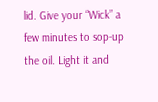lid. Give your “Wick” a few minutes to sop-up the oil. Light it and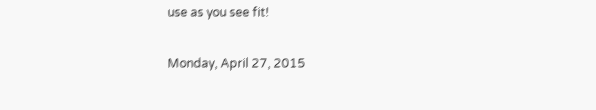use as you see fit!

Monday, April 27, 2015